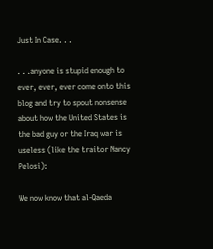Just In Case. . .

. . .anyone is stupid enough to ever, ever, ever come onto this blog and try to spout nonsense about how the United States is the bad guy or the Iraq war is useless (like the traitor Nancy Pelosi):

We now know that al-Qaeda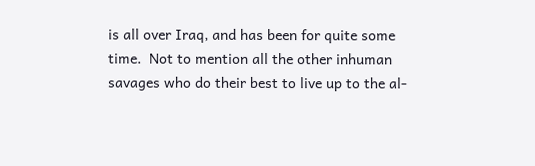is all over Iraq, and has been for quite some time.  Not to mention all the other inhuman savages who do their best to live up to the al-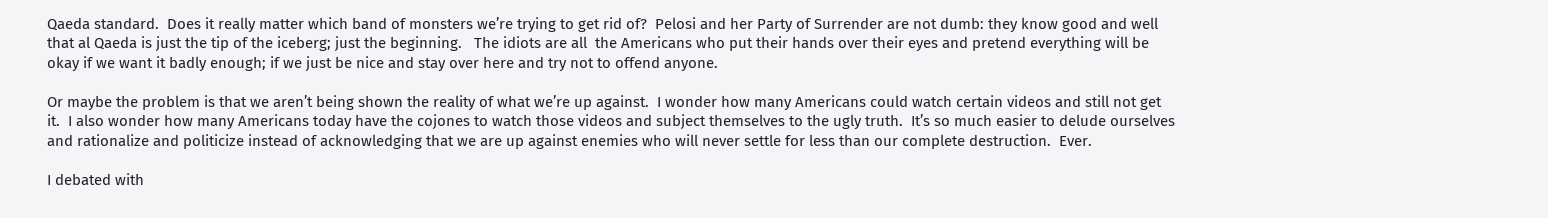Qaeda standard.  Does it really matter which band of monsters we’re trying to get rid of?  Pelosi and her Party of Surrender are not dumb: they know good and well that al Qaeda is just the tip of the iceberg; just the beginning.   The idiots are all  the Americans who put their hands over their eyes and pretend everything will be okay if we want it badly enough; if we just be nice and stay over here and try not to offend anyone.

Or maybe the problem is that we aren’t being shown the reality of what we’re up against.  I wonder how many Americans could watch certain videos and still not get it.  I also wonder how many Americans today have the cojones to watch those videos and subject themselves to the ugly truth.  It’s so much easier to delude ourselves and rationalize and politicize instead of acknowledging that we are up against enemies who will never settle for less than our complete destruction.  Ever.

I debated with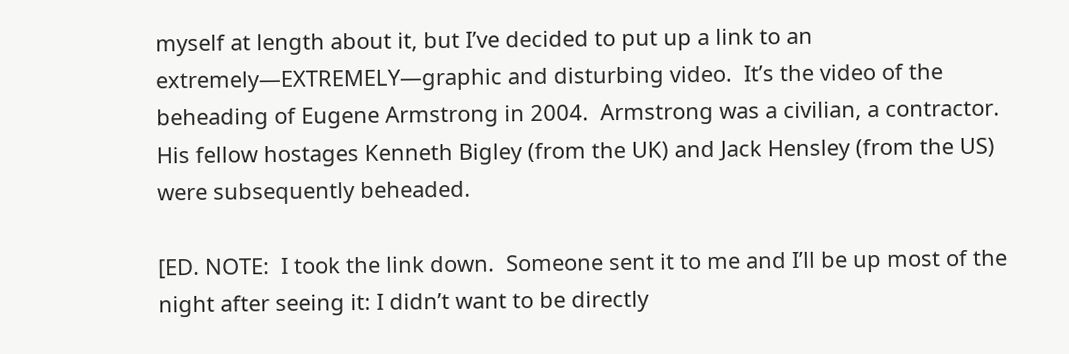myself at length about it, but I’ve decided to put up a link to an extremely—EXTREMELY—graphic and disturbing video.  It’s the video of the beheading of Eugene Armstrong in 2004.  Armstrong was a civilian, a contractor.  His fellow hostages Kenneth Bigley (from the UK) and Jack Hensley (from the US) were subsequently beheaded.

[ED. NOTE:  I took the link down.  Someone sent it to me and I’ll be up most of the night after seeing it: I didn’t want to be directly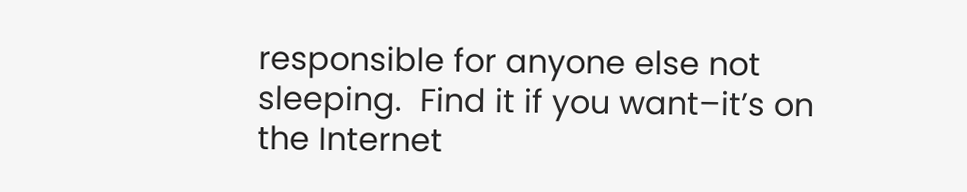responsible for anyone else not sleeping.  Find it if you want–it’s on the Internet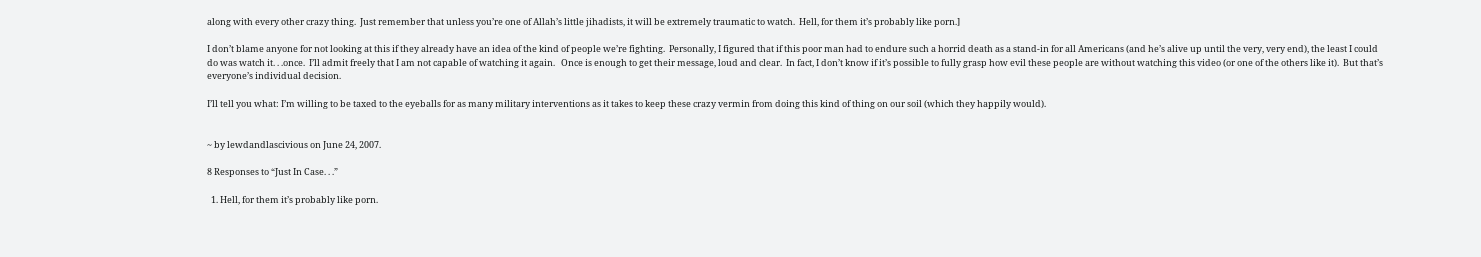along with every other crazy thing.  Just remember that unless you’re one of Allah’s little jihadists, it will be extremely traumatic to watch.  Hell, for them it’s probably like porn.]

I don’t blame anyone for not looking at this if they already have an idea of the kind of people we’re fighting.  Personally, I figured that if this poor man had to endure such a horrid death as a stand-in for all Americans (and he’s alive up until the very, very end), the least I could do was watch it. . .once.  I’ll admit freely that I am not capable of watching it again.   Once is enough to get their message, loud and clear.  In fact, I don’t know if it’s possible to fully grasp how evil these people are without watching this video (or one of the others like it).  But that’s everyone’s individual decision.

I’ll tell you what: I’m willing to be taxed to the eyeballs for as many military interventions as it takes to keep these crazy vermin from doing this kind of thing on our soil (which they happily would).


~ by lewdandlascivious on June 24, 2007.

8 Responses to “Just In Case. . .”

  1. Hell, for them it’s probably like porn.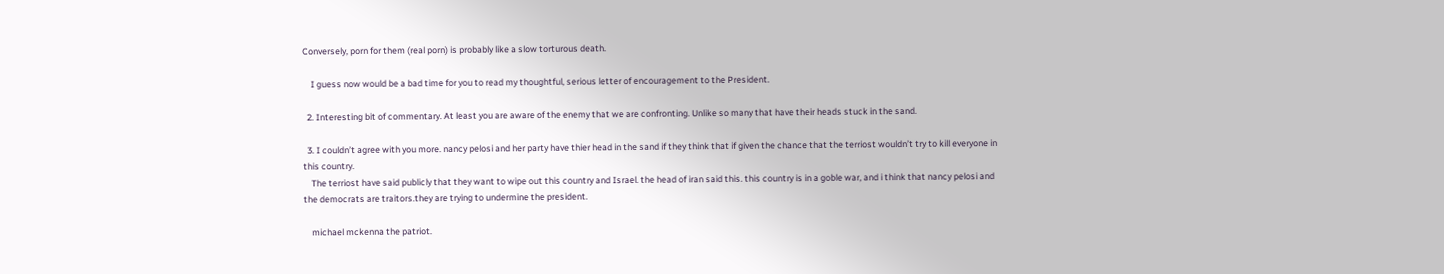Conversely, porn for them (real porn) is probably like a slow torturous death.

    I guess now would be a bad time for you to read my thoughtful, serious letter of encouragement to the President.

  2. Interesting bit of commentary. At least you are aware of the enemy that we are confronting. Unlike so many that have their heads stuck in the sand.

  3. I couldn’t agree with you more. nancy pelosi and her party have thier head in the sand if they think that if given the chance that the terriost wouldn’t try to kill everyone in this country.
    The terriost have said publicly that they want to wipe out this country and Israel. the head of iran said this. this country is in a goble war, and i think that nancy pelosi and the democrats are traitors.they are trying to undermine the president.

    michael mckenna the patriot.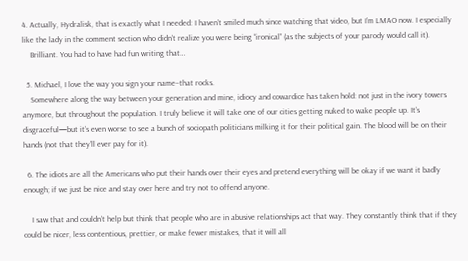4. Actually, Hydralisk, that is exactly what I needed: I haven’t smiled much since watching that video, but I’m LMAO now. I especially like the lady in the comment section who didn’t realize you were being “ironical” (as the subjects of your parody would call it).
    Brilliant. You had to have had fun writing that…

  5. Michael, I love the way you sign your name–that rocks.
    Somewhere along the way between your generation and mine, idiocy and cowardice has taken hold: not just in the ivory towers anymore, but throughout the population. I truly believe it will take one of our cities getting nuked to wake people up. It’s disgraceful—but it’s even worse to see a bunch of sociopath politicians milking it for their political gain. The blood will be on their hands (not that they’ll ever pay for it).

  6. The idiots are all the Americans who put their hands over their eyes and pretend everything will be okay if we want it badly enough; if we just be nice and stay over here and try not to offend anyone.

    I saw that and couldn’t help but think that people who are in abusive relationships act that way. They constantly think that if they could be nicer, less contentious, prettier, or make fewer mistakes, that it will all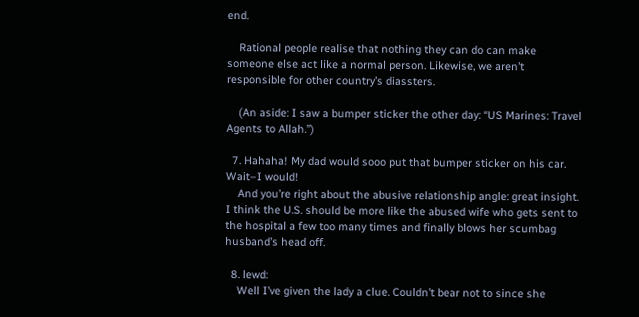end.

    Rational people realise that nothing they can do can make someone else act like a normal person. Likewise, we aren’t responsible for other country’s diassters.

    (An aside: I saw a bumper sticker the other day: “US Marines: Travel Agents to Allah.”)

  7. Hahaha! My dad would sooo put that bumper sticker on his car. Wait–I would!
    And you’re right about the abusive relationship angle: great insight. I think the U.S. should be more like the abused wife who gets sent to the hospital a few too many times and finally blows her scumbag husband’s head off.

  8. lewd:
    Well I’ve given the lady a clue. Couldn’t bear not to since she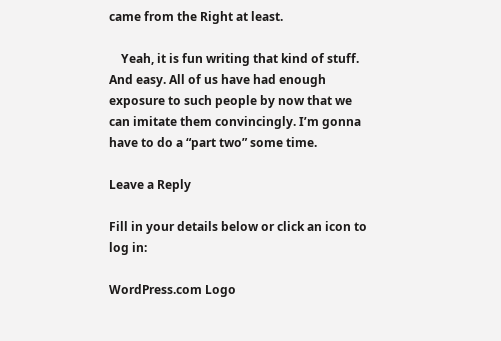came from the Right at least.

    Yeah, it is fun writing that kind of stuff. And easy. All of us have had enough exposure to such people by now that we can imitate them convincingly. I’m gonna have to do a “part two” some time.

Leave a Reply

Fill in your details below or click an icon to log in:

WordPress.com Logo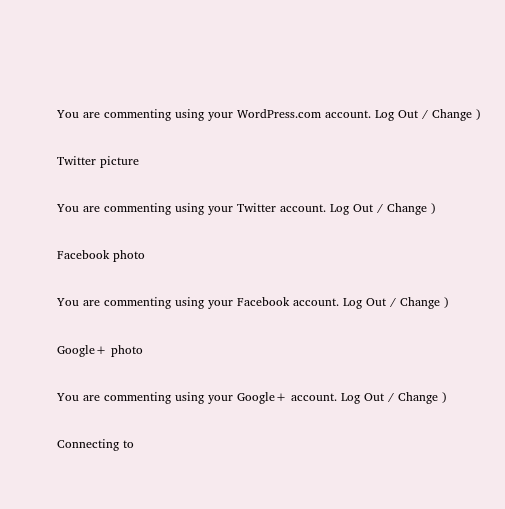You are commenting using your WordPress.com account. Log Out / Change )

Twitter picture

You are commenting using your Twitter account. Log Out / Change )

Facebook photo

You are commenting using your Facebook account. Log Out / Change )

Google+ photo

You are commenting using your Google+ account. Log Out / Change )

Connecting to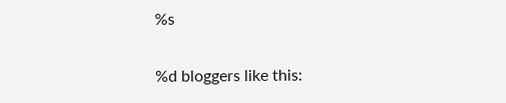%s

%d bloggers like this: